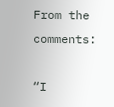From the comments:

“I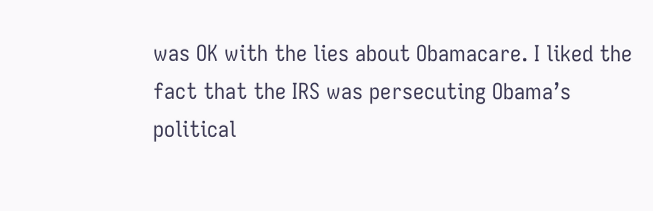was OK with the lies about Obamacare. I liked the fact that the IRS was persecuting Obama’s political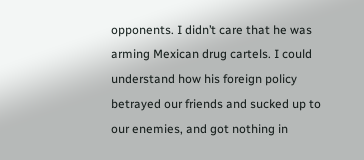opponents. I didn’t care that he was arming Mexican drug cartels. I could understand how his foreign policy betrayed our friends and sucked up to our enemies, and got nothing in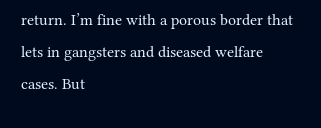return. I’m fine with a porous border that lets in gangsters and diseased welfare cases. But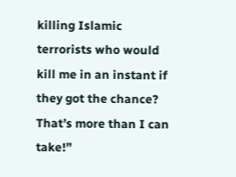killing Islamic terrorists who would kill me in an instant if they got the chance? That’s more than I can take!”